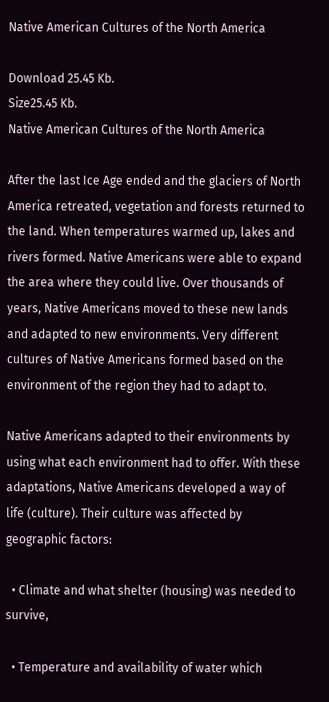Native American Cultures of the North America

Download 25.45 Kb.
Size25.45 Kb.
Native American Cultures of the North America

After the last Ice Age ended and the glaciers of North America retreated, vegetation and forests returned to the land. When temperatures warmed up, lakes and rivers formed. Native Americans were able to expand the area where they could live. Over thousands of years, Native Americans moved to these new lands and adapted to new environments. Very different cultures of Native Americans formed based on the environment of the region they had to adapt to.

Native Americans adapted to their environments by using what each environment had to offer. With these adaptations, Native Americans developed a way of life (culture). Their culture was affected by geographic factors:

  • Climate and what shelter (housing) was needed to survive,

  • Temperature and availability of water which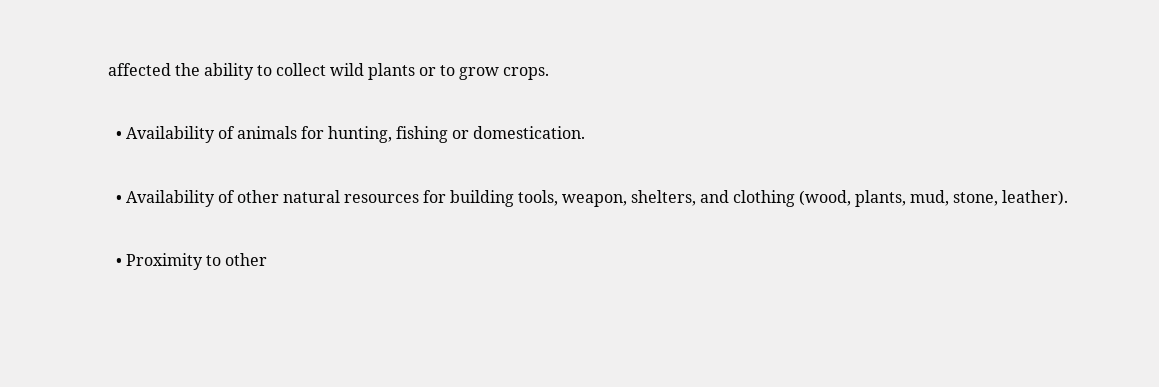affected the ability to collect wild plants or to grow crops.

  • Availability of animals for hunting, fishing or domestication.

  • Availability of other natural resources for building tools, weapon, shelters, and clothing (wood, plants, mud, stone, leather).

  • Proximity to other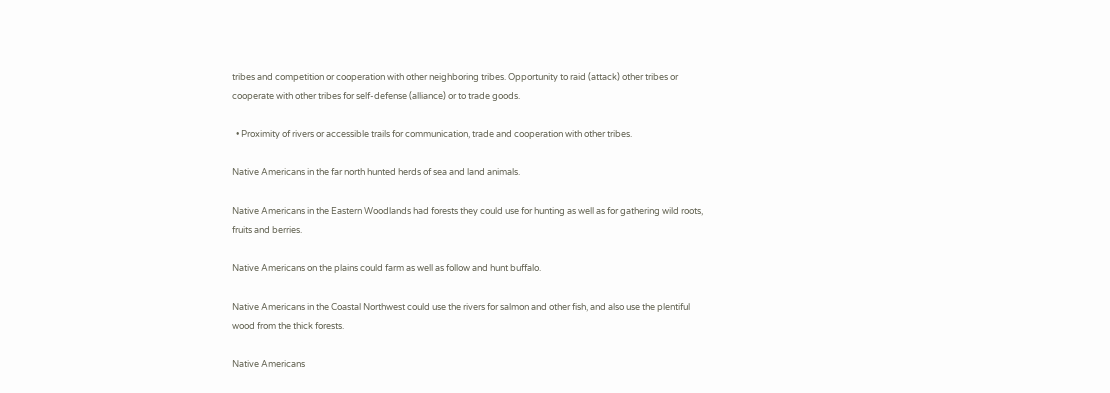tribes and competition or cooperation with other neighboring tribes. Opportunity to raid (attack) other tribes or cooperate with other tribes for self-defense (alliance) or to trade goods.

  • Proximity of rivers or accessible trails for communication, trade and cooperation with other tribes.

Native Americans in the far north hunted herds of sea and land animals.

Native Americans in the Eastern Woodlands had forests they could use for hunting as well as for gathering wild roots, fruits and berries.

Native Americans on the plains could farm as well as follow and hunt buffalo.

Native Americans in the Coastal Northwest could use the rivers for salmon and other fish, and also use the plentiful wood from the thick forests.

Native Americans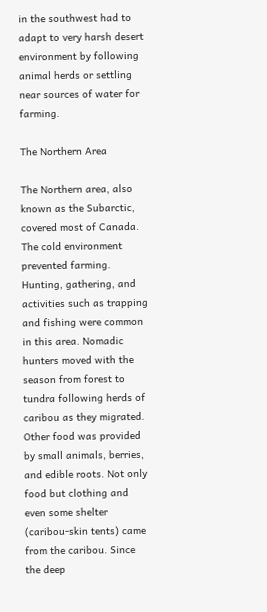in the southwest had to adapt to very harsh desert environment by following animal herds or settling near sources of water for farming.

The Northern Area

The Northern area, also known as the Subarctic, covered most of Canada. The cold environment prevented farming. Hunting, gathering, and activities such as trapping and fishing were common in this area. Nomadic hunters moved with the season from forest to tundra following herds of caribou as they migrated. Other food was provided by small animals, berries, and edible roots. Not only food but clothing and even some shelter (caribou-skin tents) came from the caribou. Since the deep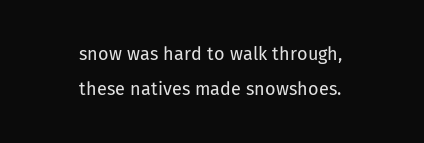snow was hard to walk through, these natives made snowshoes.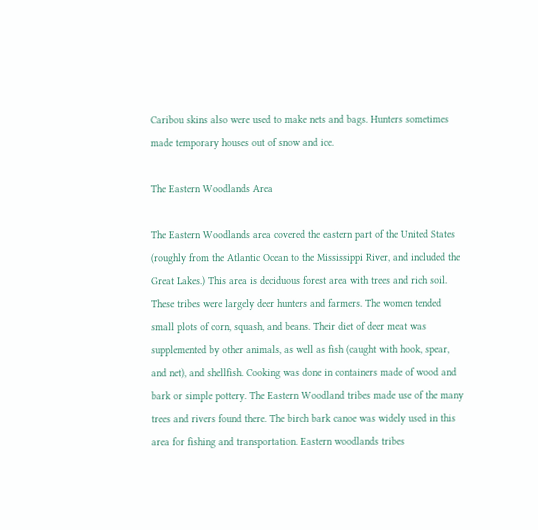Caribou skins also were used to make nets and bags. Hunters sometimes made temporary houses out of snow and ice.

The Eastern Woodlands Area

The Eastern Woodlands area covered the eastern part of the United States (roughly from the Atlantic Ocean to the Mississippi River, and included the Great Lakes.) This area is deciduous forest area with trees and rich soil. These tribes were largely deer hunters and farmers. The women tended small plots of corn, squash, and beans. Their diet of deer meat was supplemented by other animals, as well as fish (caught with hook, spear, and net), and shellfish. Cooking was done in containers made of wood and bark or simple pottery. The Eastern Woodland tribes made use of the many trees and rivers found there. The birch bark canoe was widely used in this area for fishing and transportation. Eastern woodlands tribes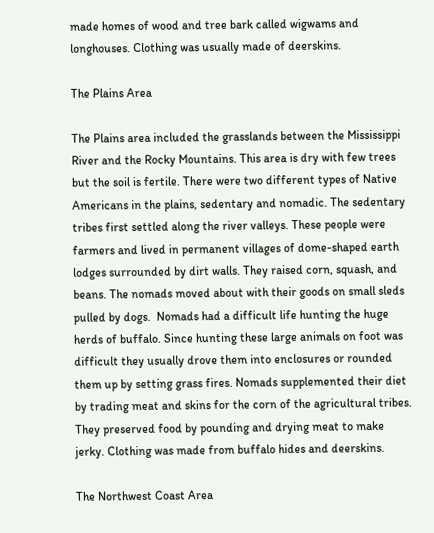made homes of wood and tree bark called wigwams and longhouses. Clothing was usually made of deerskins.

The Plains Area

The Plains area included the grasslands between the Mississippi River and the Rocky Mountains. This area is dry with few trees but the soil is fertile. There were two different types of Native Americans in the plains, sedentary and nomadic. The sedentary tribes first settled along the river valleys. These people were farmers and lived in permanent villages of dome-shaped earth lodges surrounded by dirt walls. They raised corn, squash, and beans. The nomads moved about with their goods on small sleds pulled by dogs.  Nomads had a difficult life hunting the huge herds of buffalo. Since hunting these large animals on foot was difficult they usually drove them into enclosures or rounded them up by setting grass fires. Nomads supplemented their diet by trading meat and skins for the corn of the agricultural tribes. They preserved food by pounding and drying meat to make jerky. Clothing was made from buffalo hides and deerskins.

The Northwest Coast Area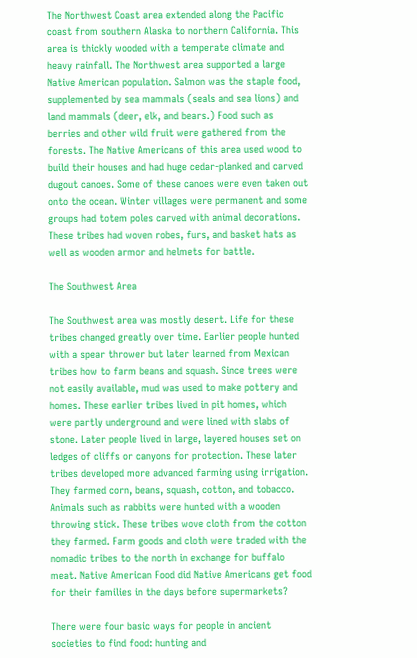The Northwest Coast area extended along the Pacific coast from southern Alaska to northern California. This area is thickly wooded with a temperate climate and heavy rainfall. The Northwest area supported a large Native American population. Salmon was the staple food, supplemented by sea mammals (seals and sea lions) and land mammals (deer, elk, and bears.) Food such as berries and other wild fruit were gathered from the forests. The Native Americans of this area used wood to build their houses and had huge cedar-planked and carved dugout canoes. Some of these canoes were even taken out onto the ocean. Winter villages were permanent and some groups had totem poles carved with animal decorations. These tribes had woven robes, furs, and basket hats as well as wooden armor and helmets for battle.

The Southwest Area

The Southwest area was mostly desert. Life for these tribes changed greatly over time. Earlier people hunted with a spear thrower but later learned from Mexican tribes how to farm beans and squash. Since trees were not easily available, mud was used to make pottery and homes. These earlier tribes lived in pit homes, which were partly underground and were lined with slabs of stone. Later people lived in large, layered houses set on ledges of cliffs or canyons for protection. These later tribes developed more advanced farming using irrigation. They farmed corn, beans, squash, cotton, and tobacco. Animals such as rabbits were hunted with a wooden throwing stick. These tribes wove cloth from the cotton they farmed. Farm goods and cloth were traded with the nomadic tribes to the north in exchange for buffalo meat. Native American Food did Native Americans get food for their families in the days before supermarkets?

There were four basic ways for people in ancient societies to find food: hunting and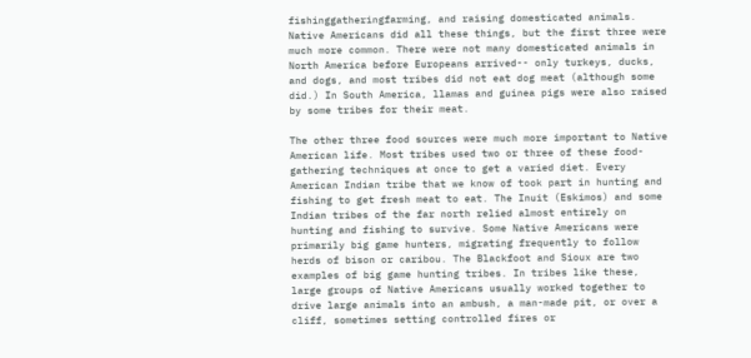fishinggatheringfarming, and raising domesticated animals. Native Americans did all these things, but the first three were much more common. There were not many domesticated animals in North America before Europeans arrived-- only turkeys, ducks, and dogs, and most tribes did not eat dog meat (although some did.) In South America, llamas and guinea pigs were also raised by some tribes for their meat.

The other three food sources were much more important to Native American life. Most tribes used two or three of these food-gathering techniques at once to get a varied diet. Every American Indian tribe that we know of took part in hunting and fishing to get fresh meat to eat. The Inuit (Eskimos) and some Indian tribes of the far north relied almost entirely on hunting and fishing to survive. Some Native Americans were primarily big game hunters, migrating frequently to follow herds of bison or caribou. The Blackfoot and Sioux are two examples of big game hunting tribes. In tribes like these, large groups of Native Americans usually worked together to drive large animals into an ambush, a man-made pit, or over a cliff, sometimes setting controlled fires or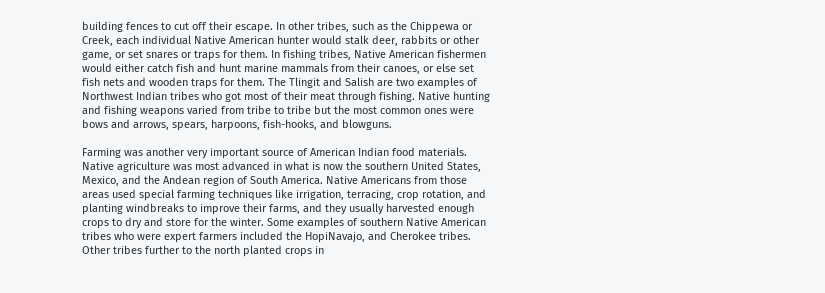building fences to cut off their escape. In other tribes, such as the Chippewa or Creek, each individual Native American hunter would stalk deer, rabbits or other game, or set snares or traps for them. In fishing tribes, Native American fishermen would either catch fish and hunt marine mammals from their canoes, or else set fish nets and wooden traps for them. The Tlingit and Salish are two examples of Northwest Indian tribes who got most of their meat through fishing. Native hunting and fishing weapons varied from tribe to tribe but the most common ones were bows and arrows, spears, harpoons, fish-hooks, and blowguns.

Farming was another very important source of American Indian food materials. Native agriculture was most advanced in what is now the southern United States, Mexico, and the Andean region of South America. Native Americans from those areas used special farming techniques like irrigation, terracing, crop rotation, and planting windbreaks to improve their farms, and they usually harvested enough crops to dry and store for the winter. Some examples of southern Native American tribes who were expert farmers included the HopiNavajo, and Cherokee tribes. Other tribes further to the north planted crops in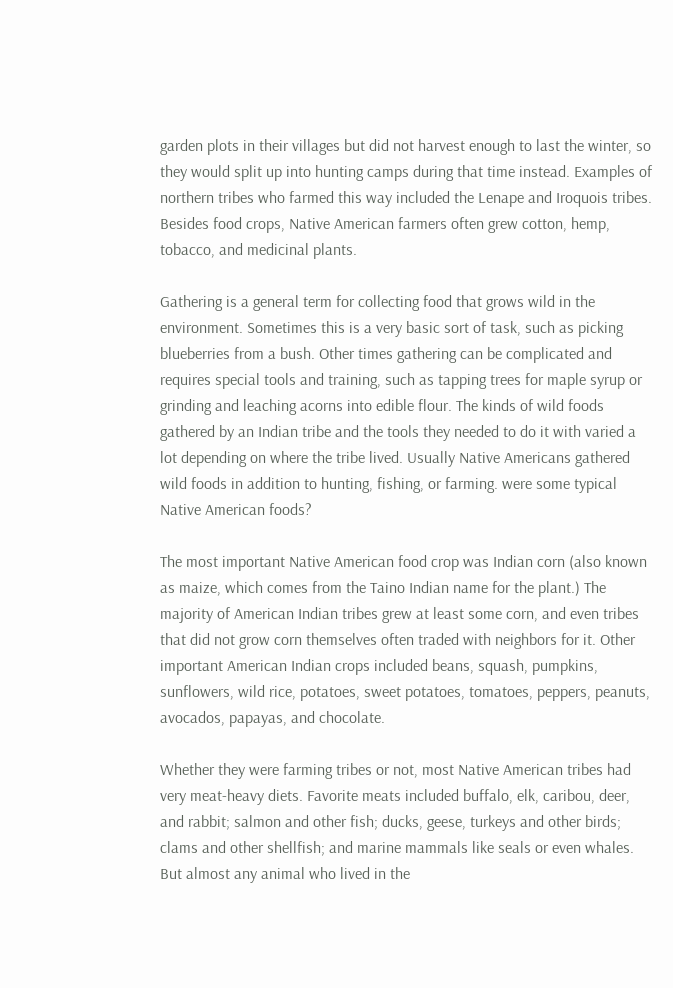garden plots in their villages but did not harvest enough to last the winter, so they would split up into hunting camps during that time instead. Examples of northern tribes who farmed this way included the Lenape and Iroquois tribes. Besides food crops, Native American farmers often grew cotton, hemp, tobacco, and medicinal plants.

Gathering is a general term for collecting food that grows wild in the environment. Sometimes this is a very basic sort of task, such as picking blueberries from a bush. Other times gathering can be complicated and requires special tools and training, such as tapping trees for maple syrup or grinding and leaching acorns into edible flour. The kinds of wild foods gathered by an Indian tribe and the tools they needed to do it with varied a lot depending on where the tribe lived. Usually Native Americans gathered wild foods in addition to hunting, fishing, or farming. were some typical Native American foods?

The most important Native American food crop was Indian corn (also known as maize, which comes from the Taino Indian name for the plant.) The majority of American Indian tribes grew at least some corn, and even tribes that did not grow corn themselves often traded with neighbors for it. Other important American Indian crops included beans, squash, pumpkins, sunflowers, wild rice, potatoes, sweet potatoes, tomatoes, peppers, peanuts, avocados, papayas, and chocolate.

Whether they were farming tribes or not, most Native American tribes had very meat-heavy diets. Favorite meats included buffalo, elk, caribou, deer, and rabbit; salmon and other fish; ducks, geese, turkeys and other birds; clams and other shellfish; and marine mammals like seals or even whales. But almost any animal who lived in the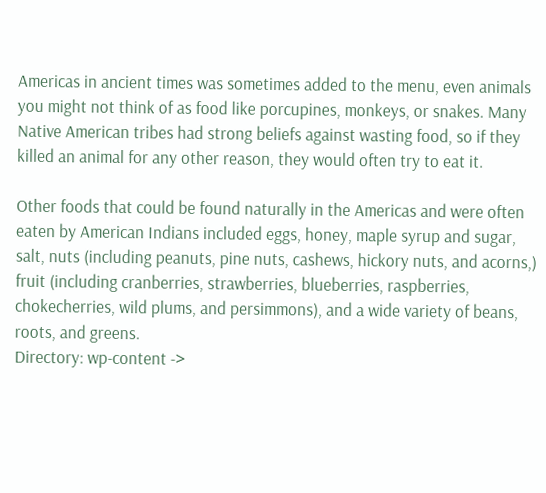Americas in ancient times was sometimes added to the menu, even animals you might not think of as food like porcupines, monkeys, or snakes. Many Native American tribes had strong beliefs against wasting food, so if they killed an animal for any other reason, they would often try to eat it.

Other foods that could be found naturally in the Americas and were often eaten by American Indians included eggs, honey, maple syrup and sugar, salt, nuts (including peanuts, pine nuts, cashews, hickory nuts, and acorns,) fruit (including cranberries, strawberries, blueberries, raspberries, chokecherries, wild plums, and persimmons), and a wide variety of beans, roots, and greens.
Directory: wp-content ->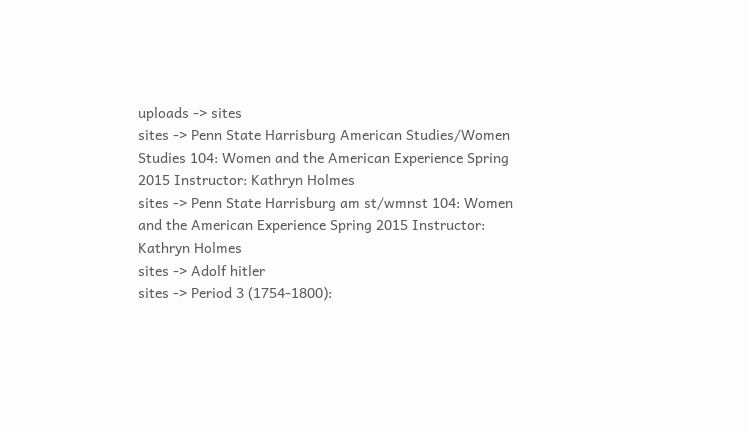uploads -> sites
sites -> Penn State Harrisburg American Studies/Women Studies 104: Women and the American Experience Spring 2015 Instructor: Kathryn Holmes
sites -> Penn State Harrisburg am st/wmnst 104: Women and the American Experience Spring 2015 Instructor: Kathryn Holmes
sites -> Adolf hitler
sites -> Period 3 (1754-1800):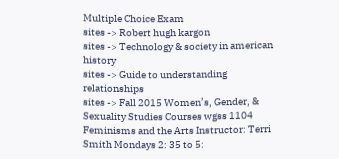Multiple Choice Exam
sites -> Robert hugh kargon
sites -> Technology & society in american history
sites -> Guide to understanding relationships
sites -> Fall 2015 Women’s, Gender, & Sexuality Studies Courses wgss 1104 Feminisms and the Arts Instructor: Terri Smith Mondays 2: 35 to 5: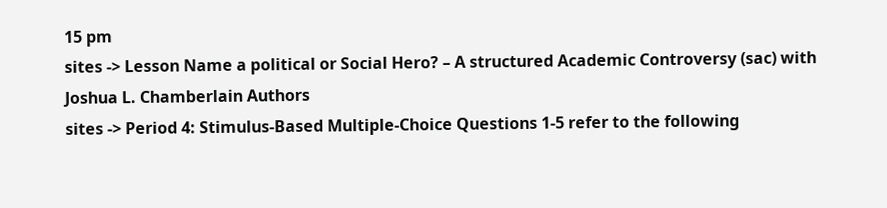15 pm
sites -> Lesson Name a political or Social Hero? – A structured Academic Controversy (sac) with Joshua L. Chamberlain Authors
sites -> Period 4: Stimulus-Based Multiple-Choice Questions 1-5 refer to the following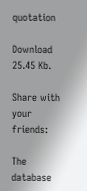quotation

Download 25.45 Kb.

Share with your friends:

The database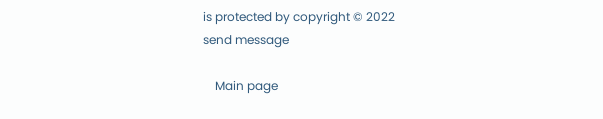is protected by copyright © 2022
send message

    Main page